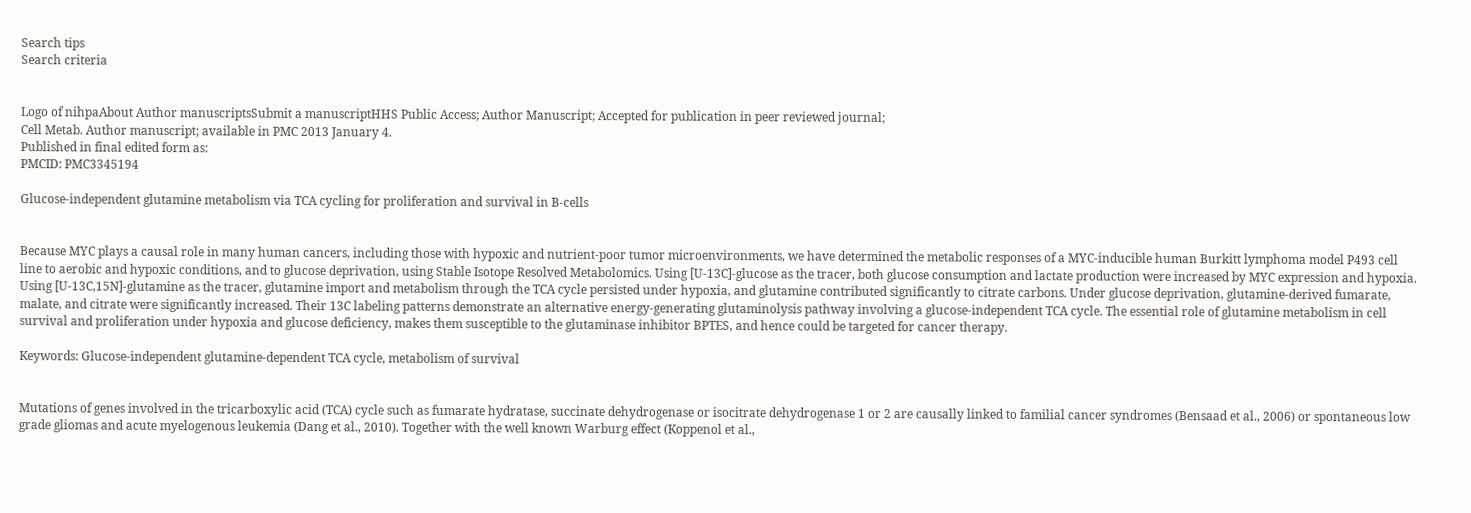Search tips
Search criteria


Logo of nihpaAbout Author manuscriptsSubmit a manuscriptHHS Public Access; Author Manuscript; Accepted for publication in peer reviewed journal;
Cell Metab. Author manuscript; available in PMC 2013 January 4.
Published in final edited form as:
PMCID: PMC3345194

Glucose-independent glutamine metabolism via TCA cycling for proliferation and survival in B-cells


Because MYC plays a causal role in many human cancers, including those with hypoxic and nutrient-poor tumor microenvironments, we have determined the metabolic responses of a MYC-inducible human Burkitt lymphoma model P493 cell line to aerobic and hypoxic conditions, and to glucose deprivation, using Stable Isotope Resolved Metabolomics. Using [U-13C]-glucose as the tracer, both glucose consumption and lactate production were increased by MYC expression and hypoxia. Using [U-13C,15N]-glutamine as the tracer, glutamine import and metabolism through the TCA cycle persisted under hypoxia, and glutamine contributed significantly to citrate carbons. Under glucose deprivation, glutamine-derived fumarate, malate, and citrate were significantly increased. Their 13C labeling patterns demonstrate an alternative energy-generating glutaminolysis pathway involving a glucose-independent TCA cycle. The essential role of glutamine metabolism in cell survival and proliferation under hypoxia and glucose deficiency, makes them susceptible to the glutaminase inhibitor BPTES, and hence could be targeted for cancer therapy.

Keywords: Glucose-independent glutamine-dependent TCA cycle, metabolism of survival


Mutations of genes involved in the tricarboxylic acid (TCA) cycle such as fumarate hydratase, succinate dehydrogenase or isocitrate dehydrogenase 1 or 2 are causally linked to familial cancer syndromes (Bensaad et al., 2006) or spontaneous low grade gliomas and acute myelogenous leukemia (Dang et al., 2010). Together with the well known Warburg effect (Koppenol et al.,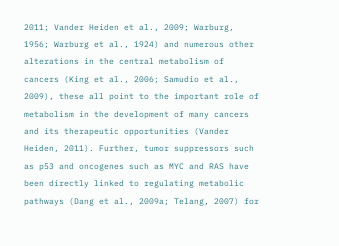2011; Vander Heiden et al., 2009; Warburg, 1956; Warburg et al., 1924) and numerous other alterations in the central metabolism of cancers (King et al., 2006; Samudio et al., 2009), these all point to the important role of metabolism in the development of many cancers and its therapeutic opportunities (Vander Heiden, 2011). Further, tumor suppressors such as p53 and oncogenes such as MYC and RAS have been directly linked to regulating metabolic pathways (Dang et al., 2009a; Telang, 2007) for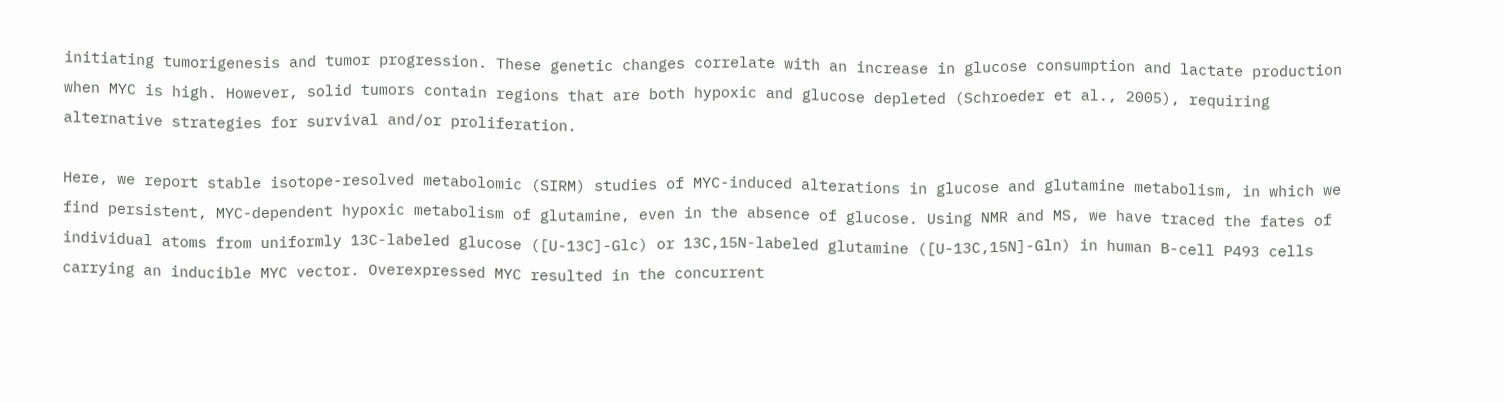initiating tumorigenesis and tumor progression. These genetic changes correlate with an increase in glucose consumption and lactate production when MYC is high. However, solid tumors contain regions that are both hypoxic and glucose depleted (Schroeder et al., 2005), requiring alternative strategies for survival and/or proliferation.

Here, we report stable isotope-resolved metabolomic (SIRM) studies of MYC-induced alterations in glucose and glutamine metabolism, in which we find persistent, MYC-dependent hypoxic metabolism of glutamine, even in the absence of glucose. Using NMR and MS, we have traced the fates of individual atoms from uniformly 13C-labeled glucose ([U-13C]-Glc) or 13C,15N-labeled glutamine ([U-13C,15N]-Gln) in human B-cell P493 cells carrying an inducible MYC vector. Overexpressed MYC resulted in the concurrent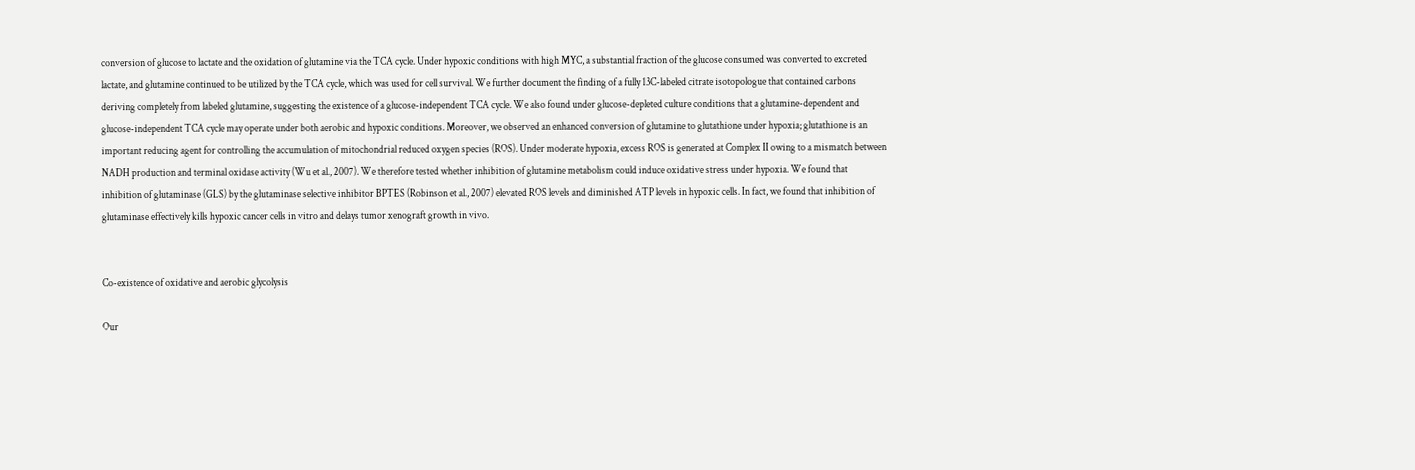conversion of glucose to lactate and the oxidation of glutamine via the TCA cycle. Under hypoxic conditions with high MYC, a substantial fraction of the glucose consumed was converted to excreted lactate, and glutamine continued to be utilized by the TCA cycle, which was used for cell survival. We further document the finding of a fully 13C-labeled citrate isotopologue that contained carbons deriving completely from labeled glutamine, suggesting the existence of a glucose-independent TCA cycle. We also found under glucose-depleted culture conditions that a glutamine-dependent and glucose-independent TCA cycle may operate under both aerobic and hypoxic conditions. Moreover, we observed an enhanced conversion of glutamine to glutathione under hypoxia; glutathione is an important reducing agent for controlling the accumulation of mitochondrial reduced oxygen species (ROS). Under moderate hypoxia, excess ROS is generated at Complex II owing to a mismatch between NADH production and terminal oxidase activity (Wu et al., 2007). We therefore tested whether inhibition of glutamine metabolism could induce oxidative stress under hypoxia. We found that inhibition of glutaminase (GLS) by the glutaminase selective inhibitor BPTES (Robinson et al., 2007) elevated ROS levels and diminished ATP levels in hypoxic cells. In fact, we found that inhibition of glutaminase effectively kills hypoxic cancer cells in vitro and delays tumor xenograft growth in vivo.


Co-existence of oxidative and aerobic glycolysis

Our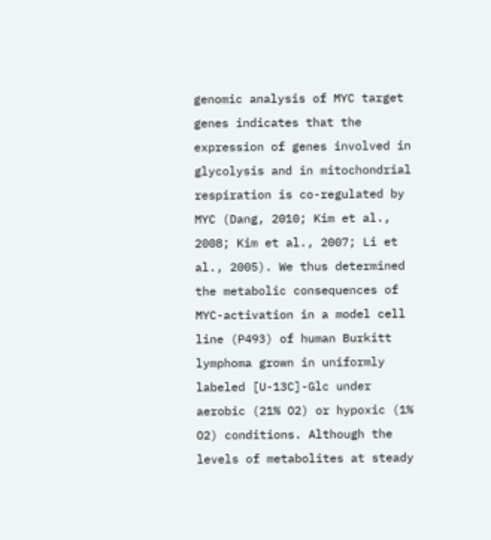genomic analysis of MYC target genes indicates that the expression of genes involved in glycolysis and in mitochondrial respiration is co-regulated by MYC (Dang, 2010; Kim et al., 2008; Kim et al., 2007; Li et al., 2005). We thus determined the metabolic consequences of MYC-activation in a model cell line (P493) of human Burkitt lymphoma grown in uniformly labeled [U-13C]-Glc under aerobic (21% O2) or hypoxic (1% O2) conditions. Although the levels of metabolites at steady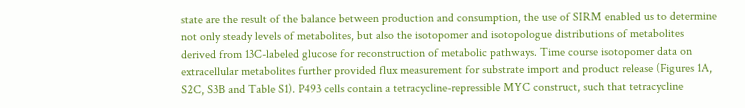state are the result of the balance between production and consumption, the use of SIRM enabled us to determine not only steady levels of metabolites, but also the isotopomer and isotopologue distributions of metabolites derived from 13C-labeled glucose for reconstruction of metabolic pathways. Time course isotopomer data on extracellular metabolites further provided flux measurement for substrate import and product release (Figures 1A, S2C, S3B and Table S1). P493 cells contain a tetracycline-repressible MYC construct, such that tetracycline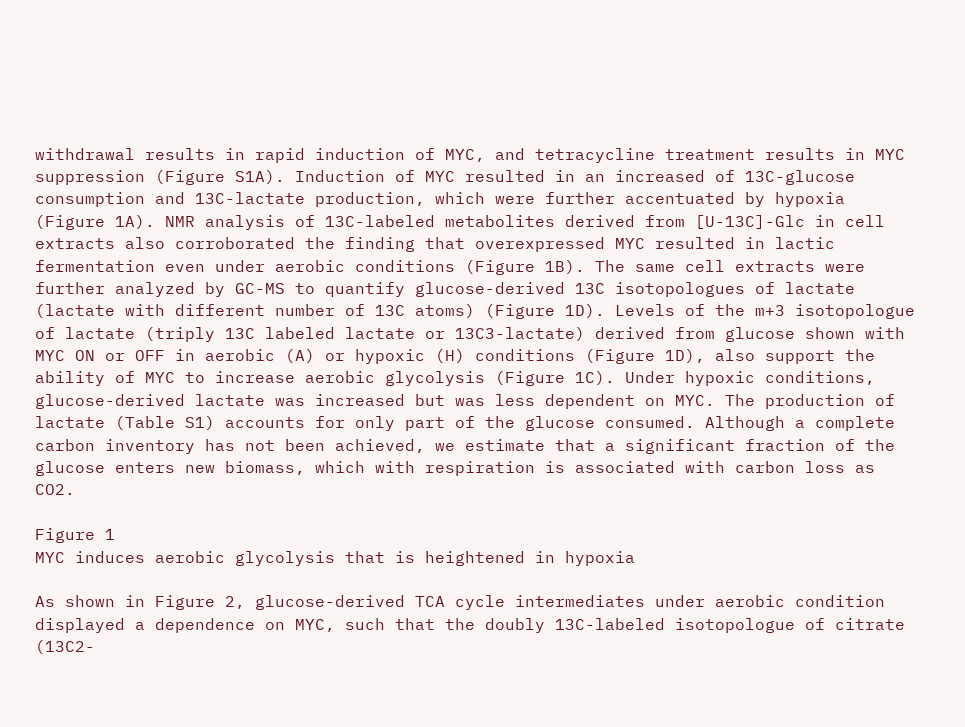withdrawal results in rapid induction of MYC, and tetracycline treatment results in MYC suppression (Figure S1A). Induction of MYC resulted in an increased of 13C-glucose consumption and 13C-lactate production, which were further accentuated by hypoxia (Figure 1A). NMR analysis of 13C-labeled metabolites derived from [U-13C]-Glc in cell extracts also corroborated the finding that overexpressed MYC resulted in lactic fermentation even under aerobic conditions (Figure 1B). The same cell extracts were further analyzed by GC-MS to quantify glucose-derived 13C isotopologues of lactate (lactate with different number of 13C atoms) (Figure 1D). Levels of the m+3 isotopologue of lactate (triply 13C labeled lactate or 13C3-lactate) derived from glucose shown with MYC ON or OFF in aerobic (A) or hypoxic (H) conditions (Figure 1D), also support the ability of MYC to increase aerobic glycolysis (Figure 1C). Under hypoxic conditions, glucose-derived lactate was increased but was less dependent on MYC. The production of lactate (Table S1) accounts for only part of the glucose consumed. Although a complete carbon inventory has not been achieved, we estimate that a significant fraction of the glucose enters new biomass, which with respiration is associated with carbon loss as CO2.

Figure 1
MYC induces aerobic glycolysis that is heightened in hypoxia

As shown in Figure 2, glucose-derived TCA cycle intermediates under aerobic condition displayed a dependence on MYC, such that the doubly 13C-labeled isotopologue of citrate (13C2-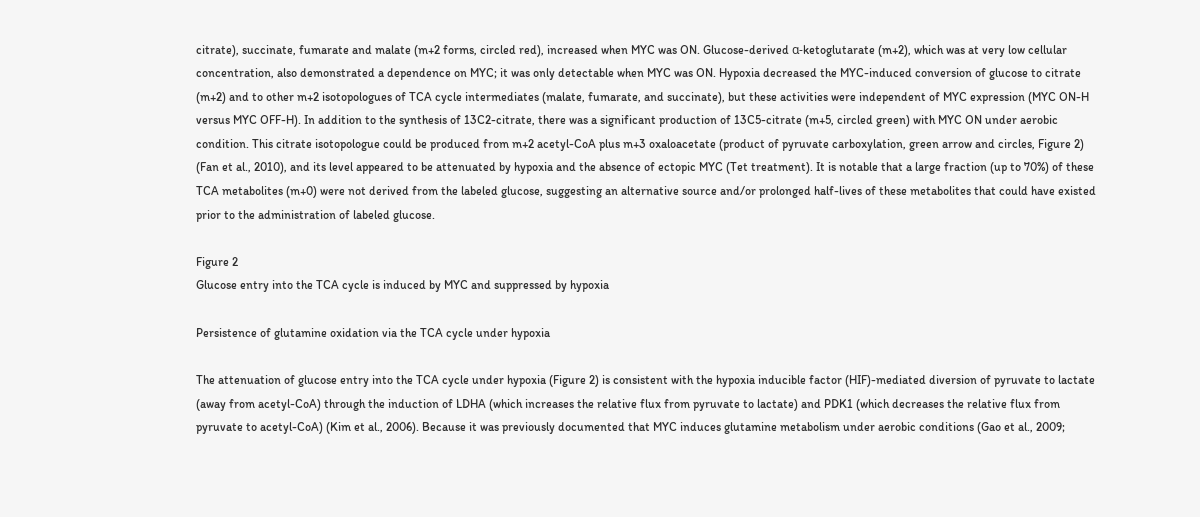citrate), succinate, fumarate and malate (m+2 forms, circled red), increased when MYC was ON. Glucose-derived α-ketoglutarate (m+2), which was at very low cellular concentration, also demonstrated a dependence on MYC; it was only detectable when MYC was ON. Hypoxia decreased the MYC-induced conversion of glucose to citrate (m+2) and to other m+2 isotopologues of TCA cycle intermediates (malate, fumarate, and succinate), but these activities were independent of MYC expression (MYC ON-H versus MYC OFF-H). In addition to the synthesis of 13C2-citrate, there was a significant production of 13C5-citrate (m+5, circled green) with MYC ON under aerobic condition. This citrate isotopologue could be produced from m+2 acetyl-CoA plus m+3 oxaloacetate (product of pyruvate carboxylation, green arrow and circles, Figure 2) (Fan et al., 2010), and its level appeared to be attenuated by hypoxia and the absence of ectopic MYC (Tet treatment). It is notable that a large fraction (up to 70%) of these TCA metabolites (m+0) were not derived from the labeled glucose, suggesting an alternative source and/or prolonged half-lives of these metabolites that could have existed prior to the administration of labeled glucose.

Figure 2
Glucose entry into the TCA cycle is induced by MYC and suppressed by hypoxia

Persistence of glutamine oxidation via the TCA cycle under hypoxia

The attenuation of glucose entry into the TCA cycle under hypoxia (Figure 2) is consistent with the hypoxia inducible factor (HIF)-mediated diversion of pyruvate to lactate (away from acetyl-CoA) through the induction of LDHA (which increases the relative flux from pyruvate to lactate) and PDK1 (which decreases the relative flux from pyruvate to acetyl-CoA) (Kim et al., 2006). Because it was previously documented that MYC induces glutamine metabolism under aerobic conditions (Gao et al., 2009;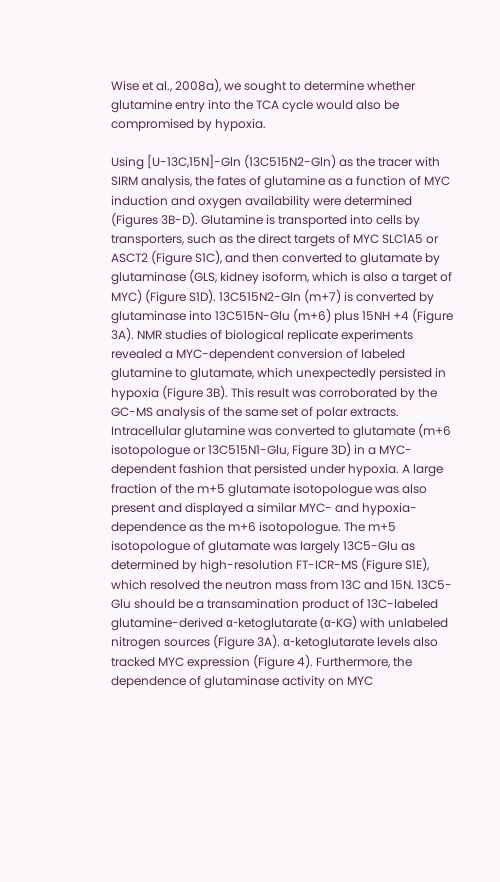Wise et al., 2008a), we sought to determine whether glutamine entry into the TCA cycle would also be compromised by hypoxia.

Using [U-13C,15N]-Gln (13C515N2-Gln) as the tracer with SIRM analysis, the fates of glutamine as a function of MYC induction and oxygen availability were determined (Figures 3B-D). Glutamine is transported into cells by transporters, such as the direct targets of MYC SLC1A5 or ASCT2 (Figure S1C), and then converted to glutamate by glutaminase (GLS, kidney isoform, which is also a target of MYC) (Figure S1D). 13C515N2-Gln (m+7) is converted by glutaminase into 13C515N-Glu (m+6) plus 15NH +4 (Figure 3A). NMR studies of biological replicate experiments revealed a MYC-dependent conversion of labeled glutamine to glutamate, which unexpectedly persisted in hypoxia (Figure 3B). This result was corroborated by the GC-MS analysis of the same set of polar extracts. Intracellular glutamine was converted to glutamate (m+6 isotopologue or 13C515N1-Glu, Figure 3D) in a MYC-dependent fashion that persisted under hypoxia. A large fraction of the m+5 glutamate isotopologue was also present and displayed a similar MYC- and hypoxia-dependence as the m+6 isotopologue. The m+5 isotopologue of glutamate was largely 13C5-Glu as determined by high-resolution FT-ICR-MS (Figure S1E), which resolved the neutron mass from 13C and 15N. 13C5-Glu should be a transamination product of 13C-labeled glutamine-derived α-ketoglutarate (α-KG) with unlabeled nitrogen sources (Figure 3A). α-ketoglutarate levels also tracked MYC expression (Figure 4). Furthermore, the dependence of glutaminase activity on MYC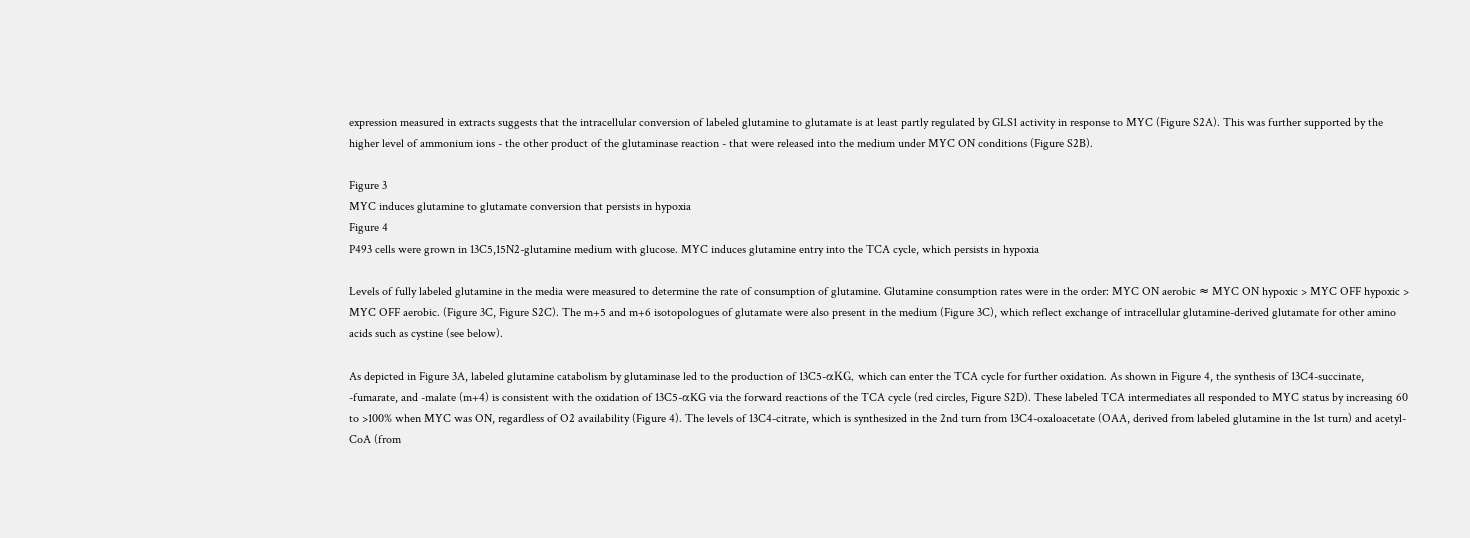expression measured in extracts suggests that the intracellular conversion of labeled glutamine to glutamate is at least partly regulated by GLS1 activity in response to MYC (Figure S2A). This was further supported by the higher level of ammonium ions - the other product of the glutaminase reaction - that were released into the medium under MYC ON conditions (Figure S2B).

Figure 3
MYC induces glutamine to glutamate conversion that persists in hypoxia
Figure 4
P493 cells were grown in 13C5,15N2-glutamine medium with glucose. MYC induces glutamine entry into the TCA cycle, which persists in hypoxia

Levels of fully labeled glutamine in the media were measured to determine the rate of consumption of glutamine. Glutamine consumption rates were in the order: MYC ON aerobic ≈ MYC ON hypoxic > MYC OFF hypoxic > MYC OFF aerobic. (Figure 3C, Figure S2C). The m+5 and m+6 isotopologues of glutamate were also present in the medium (Figure 3C), which reflect exchange of intracellular glutamine-derived glutamate for other amino acids such as cystine (see below).

As depicted in Figure 3A, labeled glutamine catabolism by glutaminase led to the production of 13C5-αKG, which can enter the TCA cycle for further oxidation. As shown in Figure 4, the synthesis of 13C4-succinate, -fumarate, and -malate (m+4) is consistent with the oxidation of 13C5-αKG via the forward reactions of the TCA cycle (red circles, Figure S2D). These labeled TCA intermediates all responded to MYC status by increasing 60 to >100% when MYC was ON, regardless of O2 availability (Figure 4). The levels of 13C4-citrate, which is synthesized in the 2nd turn from 13C4-oxaloacetate (OAA, derived from labeled glutamine in the 1st turn) and acetyl-CoA (from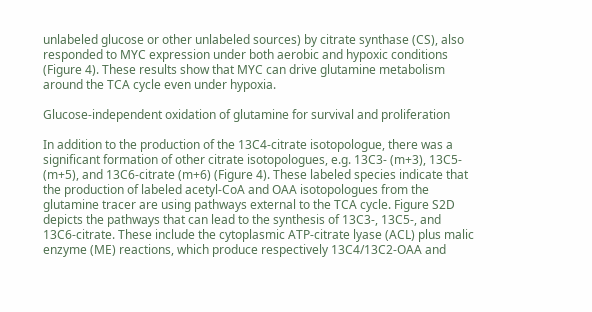unlabeled glucose or other unlabeled sources) by citrate synthase (CS), also responded to MYC expression under both aerobic and hypoxic conditions (Figure 4). These results show that MYC can drive glutamine metabolism around the TCA cycle even under hypoxia.

Glucose-independent oxidation of glutamine for survival and proliferation

In addition to the production of the 13C4-citrate isotopologue, there was a significant formation of other citrate isotopologues, e.g. 13C3- (m+3), 13C5- (m+5), and 13C6-citrate (m+6) (Figure 4). These labeled species indicate that the production of labeled acetyl-CoA and OAA isotopologues from the glutamine tracer are using pathways external to the TCA cycle. Figure S2D depicts the pathways that can lead to the synthesis of 13C3-, 13C5-, and 13C6-citrate. These include the cytoplasmic ATP-citrate lyase (ACL) plus malic enzyme (ME) reactions, which produce respectively 13C4/13C2-OAA and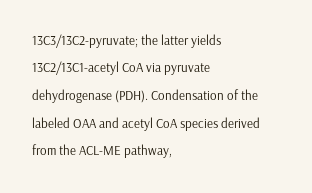13C3/13C2-pyruvate; the latter yields 13C2/13C1-acetyl CoA via pyruvate dehydrogenase (PDH). Condensation of the labeled OAA and acetyl CoA species derived from the ACL-ME pathway,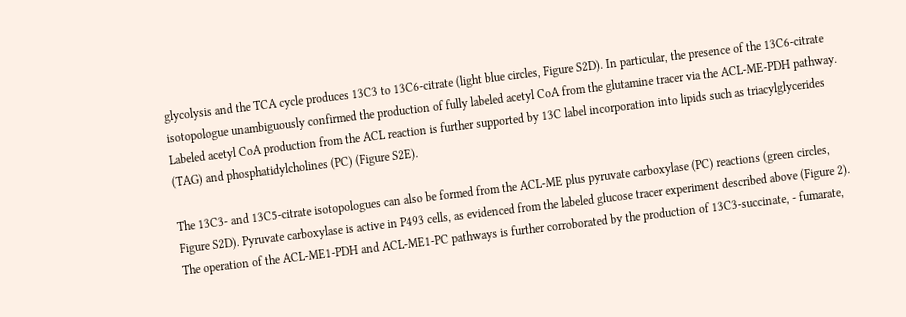glycolysis and the TCA cycle produces 13C3 to 13C6-citrate (light blue circles, Figure S2D). In particular, the presence of the 13C6-citrate isotopologue unambiguously confirmed the production of fully labeled acetyl CoA from the glutamine tracer via the ACL-ME-PDH pathway. Labeled acetyl CoA production from the ACL reaction is further supported by 13C label incorporation into lipids such as triacylglycerides (TAG) and phosphatidylcholines (PC) (Figure S2E).

The 13C3- and 13C5-citrate isotopologues can also be formed from the ACL-ME plus pyruvate carboxylase (PC) reactions (green circles, Figure S2D). Pyruvate carboxylase is active in P493 cells, as evidenced from the labeled glucose tracer experiment described above (Figure 2). The operation of the ACL-ME1-PDH and ACL-ME1-PC pathways is further corroborated by the production of 13C3-succinate, - fumarate,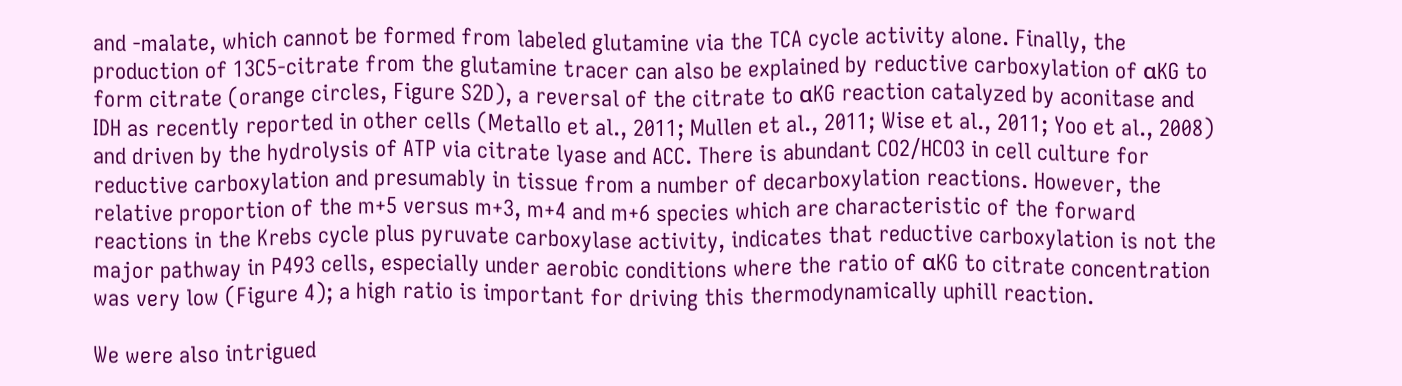and -malate, which cannot be formed from labeled glutamine via the TCA cycle activity alone. Finally, the production of 13C5-citrate from the glutamine tracer can also be explained by reductive carboxylation of αKG to form citrate (orange circles, Figure S2D), a reversal of the citrate to αKG reaction catalyzed by aconitase and IDH as recently reported in other cells (Metallo et al., 2011; Mullen et al., 2011; Wise et al., 2011; Yoo et al., 2008) and driven by the hydrolysis of ATP via citrate lyase and ACC. There is abundant CO2/HCO3 in cell culture for reductive carboxylation and presumably in tissue from a number of decarboxylation reactions. However, the relative proportion of the m+5 versus m+3, m+4 and m+6 species which are characteristic of the forward reactions in the Krebs cycle plus pyruvate carboxylase activity, indicates that reductive carboxylation is not the major pathway in P493 cells, especially under aerobic conditions where the ratio of αKG to citrate concentration was very low (Figure 4); a high ratio is important for driving this thermodynamically uphill reaction.

We were also intrigued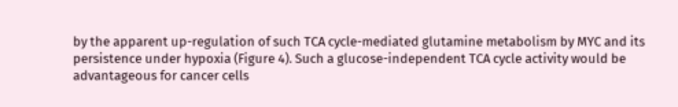by the apparent up-regulation of such TCA cycle-mediated glutamine metabolism by MYC and its persistence under hypoxia (Figure 4). Such a glucose-independent TCA cycle activity would be advantageous for cancer cells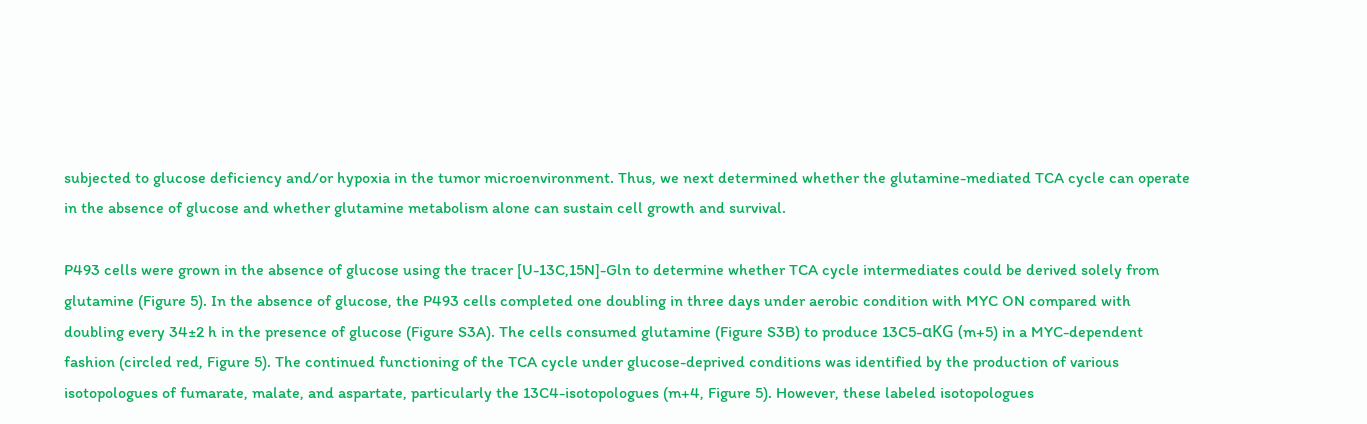subjected to glucose deficiency and/or hypoxia in the tumor microenvironment. Thus, we next determined whether the glutamine-mediated TCA cycle can operate in the absence of glucose and whether glutamine metabolism alone can sustain cell growth and survival.

P493 cells were grown in the absence of glucose using the tracer [U-13C,15N]-Gln to determine whether TCA cycle intermediates could be derived solely from glutamine (Figure 5). In the absence of glucose, the P493 cells completed one doubling in three days under aerobic condition with MYC ON compared with doubling every 34±2 h in the presence of glucose (Figure S3A). The cells consumed glutamine (Figure S3B) to produce 13C5-αKG (m+5) in a MYC-dependent fashion (circled red, Figure 5). The continued functioning of the TCA cycle under glucose-deprived conditions was identified by the production of various isotopologues of fumarate, malate, and aspartate, particularly the 13C4-isotopologues (m+4, Figure 5). However, these labeled isotopologues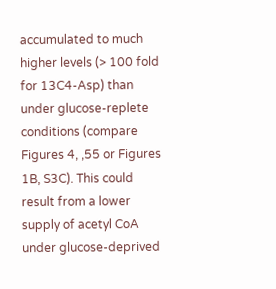accumulated to much higher levels (> 100 fold for 13C4-Asp) than under glucose-replete conditions (compare Figures 4, ,55 or Figures 1B, S3C). This could result from a lower supply of acetyl CoA under glucose-deprived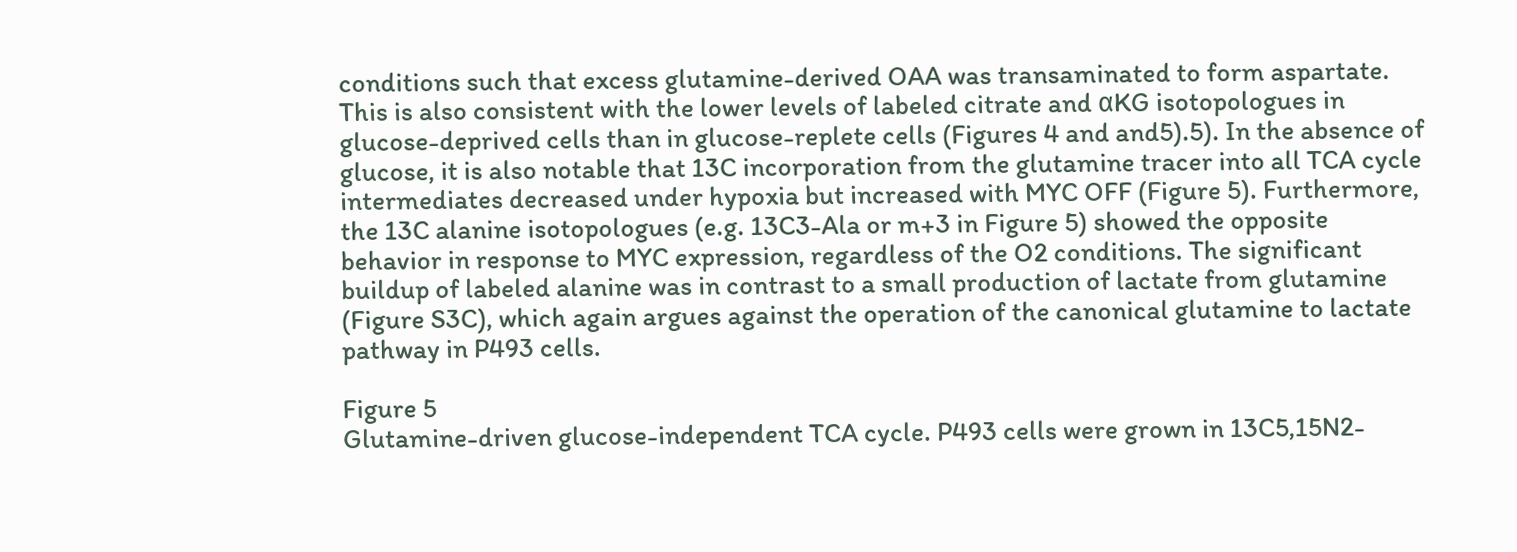conditions such that excess glutamine-derived OAA was transaminated to form aspartate. This is also consistent with the lower levels of labeled citrate and αKG isotopologues in glucose-deprived cells than in glucose-replete cells (Figures 4 and and5).5). In the absence of glucose, it is also notable that 13C incorporation from the glutamine tracer into all TCA cycle intermediates decreased under hypoxia but increased with MYC OFF (Figure 5). Furthermore, the 13C alanine isotopologues (e.g. 13C3-Ala or m+3 in Figure 5) showed the opposite behavior in response to MYC expression, regardless of the O2 conditions. The significant buildup of labeled alanine was in contrast to a small production of lactate from glutamine (Figure S3C), which again argues against the operation of the canonical glutamine to lactate pathway in P493 cells.

Figure 5
Glutamine-driven glucose-independent TCA cycle. P493 cells were grown in 13C5,15N2-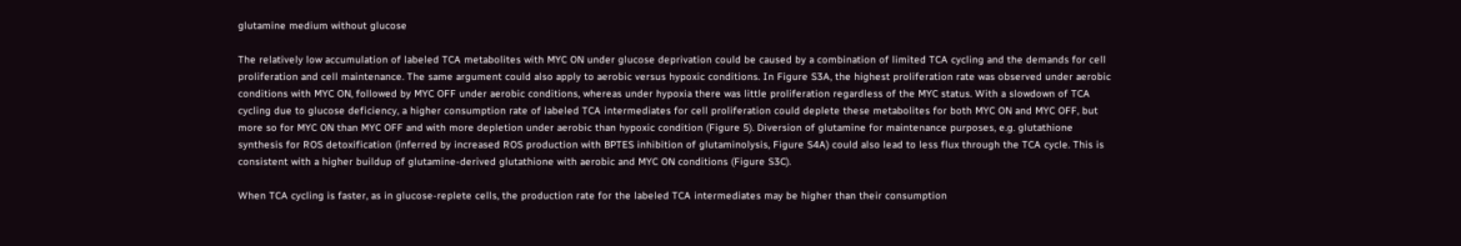glutamine medium without glucose

The relatively low accumulation of labeled TCA metabolites with MYC ON under glucose deprivation could be caused by a combination of limited TCA cycling and the demands for cell proliferation and cell maintenance. The same argument could also apply to aerobic versus hypoxic conditions. In Figure S3A, the highest proliferation rate was observed under aerobic conditions with MYC ON, followed by MYC OFF under aerobic conditions, whereas under hypoxia there was little proliferation regardless of the MYC status. With a slowdown of TCA cycling due to glucose deficiency, a higher consumption rate of labeled TCA intermediates for cell proliferation could deplete these metabolites for both MYC ON and MYC OFF, but more so for MYC ON than MYC OFF and with more depletion under aerobic than hypoxic condition (Figure 5). Diversion of glutamine for maintenance purposes, e.g. glutathione synthesis for ROS detoxification (inferred by increased ROS production with BPTES inhibition of glutaminolysis, Figure S4A) could also lead to less flux through the TCA cycle. This is consistent with a higher buildup of glutamine-derived glutathione with aerobic and MYC ON conditions (Figure S3C).

When TCA cycling is faster, as in glucose-replete cells, the production rate for the labeled TCA intermediates may be higher than their consumption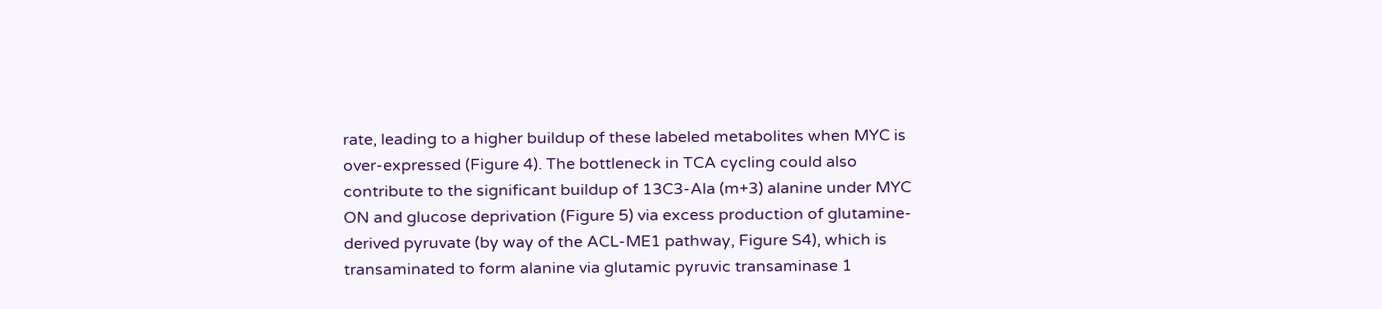rate, leading to a higher buildup of these labeled metabolites when MYC is over-expressed (Figure 4). The bottleneck in TCA cycling could also contribute to the significant buildup of 13C3-Ala (m+3) alanine under MYC ON and glucose deprivation (Figure 5) via excess production of glutamine-derived pyruvate (by way of the ACL-ME1 pathway, Figure S4), which is transaminated to form alanine via glutamic pyruvic transaminase 1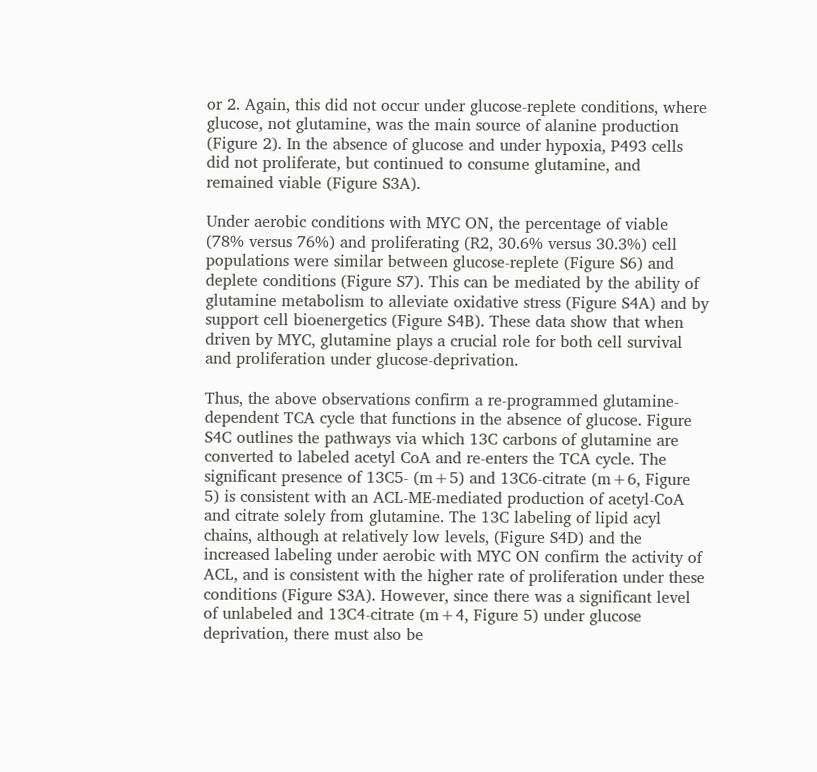or 2. Again, this did not occur under glucose-replete conditions, where glucose, not glutamine, was the main source of alanine production (Figure 2). In the absence of glucose and under hypoxia, P493 cells did not proliferate, but continued to consume glutamine, and remained viable (Figure S3A).

Under aerobic conditions with MYC ON, the percentage of viable (78% versus 76%) and proliferating (R2, 30.6% versus 30.3%) cell populations were similar between glucose-replete (Figure S6) and deplete conditions (Figure S7). This can be mediated by the ability of glutamine metabolism to alleviate oxidative stress (Figure S4A) and by support cell bioenergetics (Figure S4B). These data show that when driven by MYC, glutamine plays a crucial role for both cell survival and proliferation under glucose-deprivation.

Thus, the above observations confirm a re-programmed glutamine-dependent TCA cycle that functions in the absence of glucose. Figure S4C outlines the pathways via which 13C carbons of glutamine are converted to labeled acetyl CoA and re-enters the TCA cycle. The significant presence of 13C5- (m+5) and 13C6-citrate (m+6, Figure 5) is consistent with an ACL-ME-mediated production of acetyl-CoA and citrate solely from glutamine. The 13C labeling of lipid acyl chains, although at relatively low levels, (Figure S4D) and the increased labeling under aerobic with MYC ON confirm the activity of ACL, and is consistent with the higher rate of proliferation under these conditions (Figure S3A). However, since there was a significant level of unlabeled and 13C4-citrate (m+4, Figure 5) under glucose deprivation, there must also be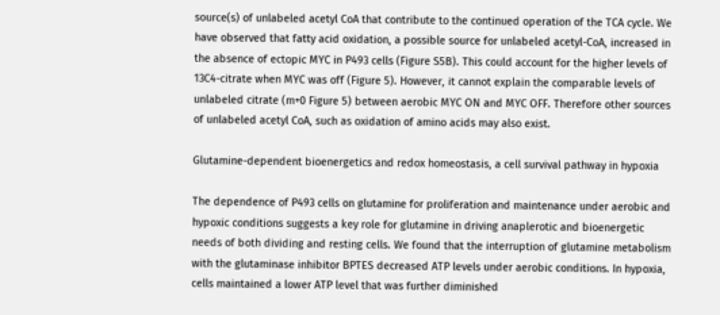source(s) of unlabeled acetyl CoA that contribute to the continued operation of the TCA cycle. We have observed that fatty acid oxidation, a possible source for unlabeled acetyl-CoA, increased in the absence of ectopic MYC in P493 cells (Figure S5B). This could account for the higher levels of 13C4-citrate when MYC was off (Figure 5). However, it cannot explain the comparable levels of unlabeled citrate (m+0 Figure 5) between aerobic MYC ON and MYC OFF. Therefore other sources of unlabeled acetyl CoA, such as oxidation of amino acids may also exist.

Glutamine-dependent bioenergetics and redox homeostasis, a cell survival pathway in hypoxia

The dependence of P493 cells on glutamine for proliferation and maintenance under aerobic and hypoxic conditions suggests a key role for glutamine in driving anaplerotic and bioenergetic needs of both dividing and resting cells. We found that the interruption of glutamine metabolism with the glutaminase inhibitor BPTES decreased ATP levels under aerobic conditions. In hypoxia, cells maintained a lower ATP level that was further diminished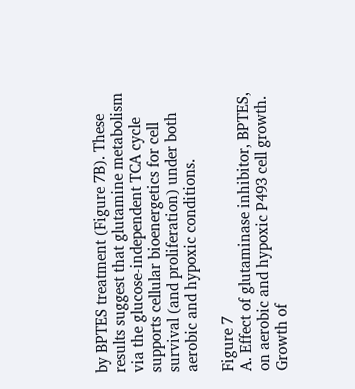by BPTES treatment (Figure 7B). These results suggest that glutamine metabolism via the glucose-independent TCA cycle supports cellular bioenergetics for cell survival (and proliferation) under both aerobic and hypoxic conditions.

Figure 7
A. Effect of glutaminase inhibitor, BPTES, on aerobic and hypoxic P493 cell growth. Growth of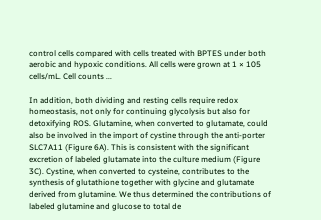control cells compared with cells treated with BPTES under both aerobic and hypoxic conditions. All cells were grown at 1 × 105 cells/mL. Cell counts ...

In addition, both dividing and resting cells require redox homeostasis, not only for continuing glycolysis but also for detoxifying ROS. Glutamine, when converted to glutamate, could also be involved in the import of cystine through the anti-porter SLC7A11 (Figure 6A). This is consistent with the significant excretion of labeled glutamate into the culture medium (Figure 3C). Cystine, when converted to cysteine, contributes to the synthesis of glutathione together with glycine and glutamate derived from glutamine. We thus determined the contributions of labeled glutamine and glucose to total de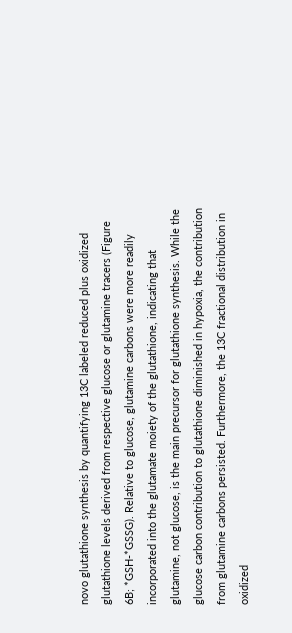novo glutathione synthesis by quantifying 13C labeled reduced plus oxidized glutathione levels derived from respective glucose or glutamine tracers (Figure 6B; *GSH-*GSSG). Relative to glucose, glutamine carbons were more readily incorporated into the glutamate moiety of the glutathione, indicating that glutamine, not glucose, is the main precursor for glutathione synthesis. While the glucose carbon contribution to glutathione diminished in hypoxia, the contribution from glutamine carbons persisted. Furthermore, the 13C fractional distribution in oxidized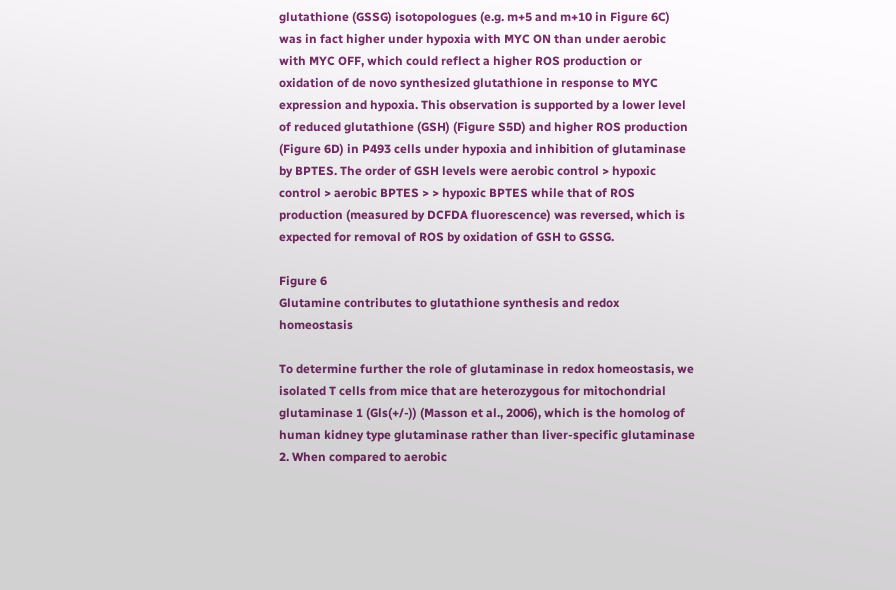glutathione (GSSG) isotopologues (e.g. m+5 and m+10 in Figure 6C) was in fact higher under hypoxia with MYC ON than under aerobic with MYC OFF, which could reflect a higher ROS production or oxidation of de novo synthesized glutathione in response to MYC expression and hypoxia. This observation is supported by a lower level of reduced glutathione (GSH) (Figure S5D) and higher ROS production (Figure 6D) in P493 cells under hypoxia and inhibition of glutaminase by BPTES. The order of GSH levels were aerobic control > hypoxic control > aerobic BPTES > > hypoxic BPTES while that of ROS production (measured by DCFDA fluorescence) was reversed, which is expected for removal of ROS by oxidation of GSH to GSSG.

Figure 6
Glutamine contributes to glutathione synthesis and redox homeostasis

To determine further the role of glutaminase in redox homeostasis, we isolated T cells from mice that are heterozygous for mitochondrial glutaminase 1 (Gls(+/-)) (Masson et al., 2006), which is the homolog of human kidney type glutaminase rather than liver-specific glutaminase 2. When compared to aerobic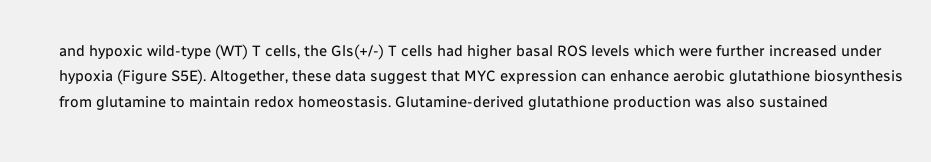and hypoxic wild-type (WT) T cells, the Gls(+/-) T cells had higher basal ROS levels which were further increased under hypoxia (Figure S5E). Altogether, these data suggest that MYC expression can enhance aerobic glutathione biosynthesis from glutamine to maintain redox homeostasis. Glutamine-derived glutathione production was also sustained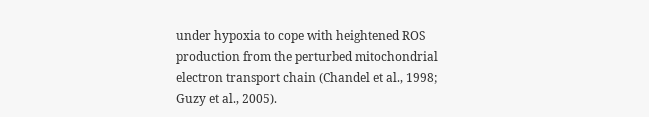under hypoxia to cope with heightened ROS production from the perturbed mitochondrial electron transport chain (Chandel et al., 1998; Guzy et al., 2005).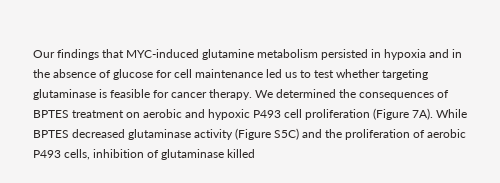Our findings that MYC-induced glutamine metabolism persisted in hypoxia and in the absence of glucose for cell maintenance led us to test whether targeting glutaminase is feasible for cancer therapy. We determined the consequences of BPTES treatment on aerobic and hypoxic P493 cell proliferation (Figure 7A). While BPTES decreased glutaminase activity (Figure S5C) and the proliferation of aerobic P493 cells, inhibition of glutaminase killed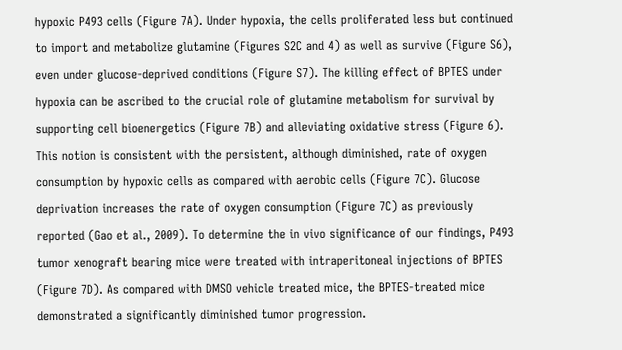hypoxic P493 cells (Figure 7A). Under hypoxia, the cells proliferated less but continued to import and metabolize glutamine (Figures S2C and 4) as well as survive (Figure S6), even under glucose-deprived conditions (Figure S7). The killing effect of BPTES under hypoxia can be ascribed to the crucial role of glutamine metabolism for survival by supporting cell bioenergetics (Figure 7B) and alleviating oxidative stress (Figure 6). This notion is consistent with the persistent, although diminished, rate of oxygen consumption by hypoxic cells as compared with aerobic cells (Figure 7C). Glucose deprivation increases the rate of oxygen consumption (Figure 7C) as previously reported (Gao et al., 2009). To determine the in vivo significance of our findings, P493 tumor xenograft bearing mice were treated with intraperitoneal injections of BPTES (Figure 7D). As compared with DMSO vehicle treated mice, the BPTES-treated mice demonstrated a significantly diminished tumor progression.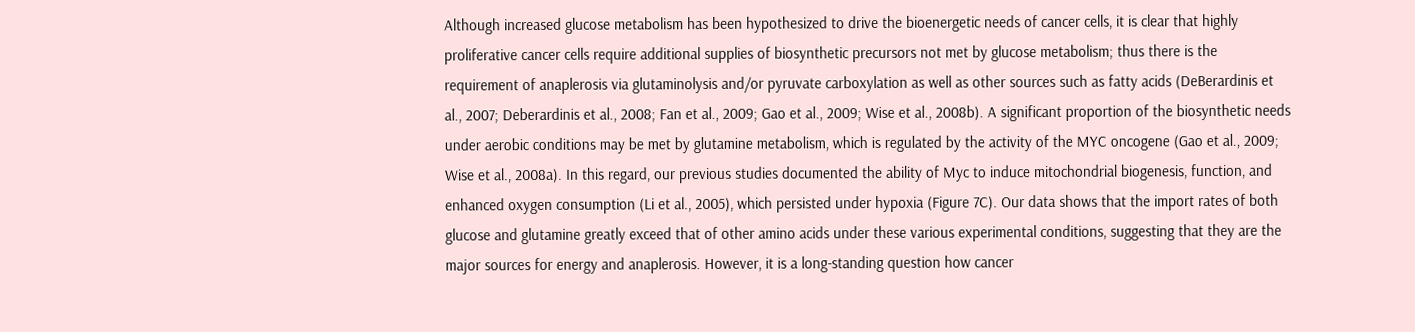Although increased glucose metabolism has been hypothesized to drive the bioenergetic needs of cancer cells, it is clear that highly proliferative cancer cells require additional supplies of biosynthetic precursors not met by glucose metabolism; thus there is the requirement of anaplerosis via glutaminolysis and/or pyruvate carboxylation as well as other sources such as fatty acids (DeBerardinis et al., 2007; Deberardinis et al., 2008; Fan et al., 2009; Gao et al., 2009; Wise et al., 2008b). A significant proportion of the biosynthetic needs under aerobic conditions may be met by glutamine metabolism, which is regulated by the activity of the MYC oncogene (Gao et al., 2009; Wise et al., 2008a). In this regard, our previous studies documented the ability of Myc to induce mitochondrial biogenesis, function, and enhanced oxygen consumption (Li et al., 2005), which persisted under hypoxia (Figure 7C). Our data shows that the import rates of both glucose and glutamine greatly exceed that of other amino acids under these various experimental conditions, suggesting that they are the major sources for energy and anaplerosis. However, it is a long-standing question how cancer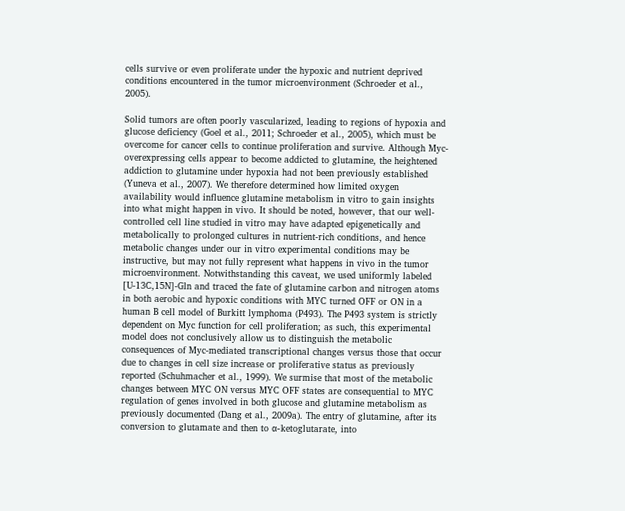cells survive or even proliferate under the hypoxic and nutrient deprived conditions encountered in the tumor microenvironment (Schroeder et al., 2005).

Solid tumors are often poorly vascularized, leading to regions of hypoxia and glucose deficiency (Goel et al., 2011; Schroeder et al., 2005), which must be overcome for cancer cells to continue proliferation and survive. Although Myc-overexpressing cells appear to become addicted to glutamine, the heightened addiction to glutamine under hypoxia had not been previously established (Yuneva et al., 2007). We therefore determined how limited oxygen availability would influence glutamine metabolism in vitro to gain insights into what might happen in vivo. It should be noted, however, that our well-controlled cell line studied in vitro may have adapted epigenetically and metabolically to prolonged cultures in nutrient-rich conditions, and hence metabolic changes under our in vitro experimental conditions may be instructive, but may not fully represent what happens in vivo in the tumor microenvironment. Notwithstanding this caveat, we used uniformly labeled [U-13C,15N]-Gln and traced the fate of glutamine carbon and nitrogen atoms in both aerobic and hypoxic conditions with MYC turned OFF or ON in a human B cell model of Burkitt lymphoma (P493). The P493 system is strictly dependent on Myc function for cell proliferation; as such, this experimental model does not conclusively allow us to distinguish the metabolic consequences of Myc-mediated transcriptional changes versus those that occur due to changes in cell size increase or proliferative status as previously reported (Schuhmacher et al., 1999). We surmise that most of the metabolic changes between MYC ON versus MYC OFF states are consequential to MYC regulation of genes involved in both glucose and glutamine metabolism as previously documented (Dang et al., 2009a). The entry of glutamine, after its conversion to glutamate and then to α-ketoglutarate, into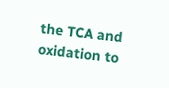the TCA and oxidation to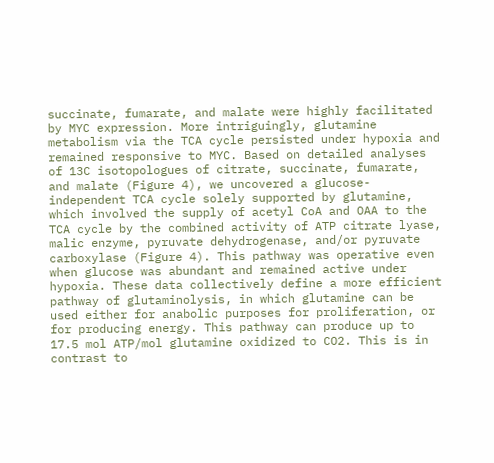succinate, fumarate, and malate were highly facilitated by MYC expression. More intriguingly, glutamine metabolism via the TCA cycle persisted under hypoxia and remained responsive to MYC. Based on detailed analyses of 13C isotopologues of citrate, succinate, fumarate, and malate (Figure 4), we uncovered a glucose-independent TCA cycle solely supported by glutamine, which involved the supply of acetyl CoA and OAA to the TCA cycle by the combined activity of ATP citrate lyase, malic enzyme, pyruvate dehydrogenase, and/or pyruvate carboxylase (Figure 4). This pathway was operative even when glucose was abundant and remained active under hypoxia. These data collectively define a more efficient pathway of glutaminolysis, in which glutamine can be used either for anabolic purposes for proliferation, or for producing energy. This pathway can produce up to 17.5 mol ATP/mol glutamine oxidized to CO2. This is in contrast to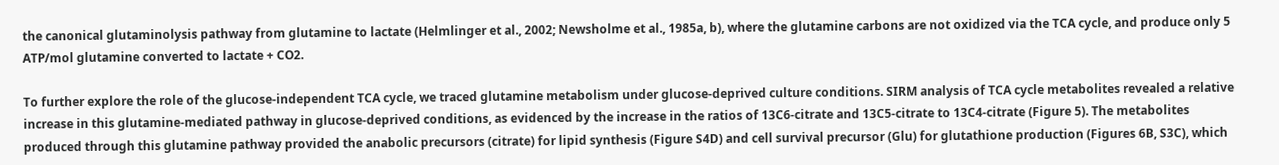the canonical glutaminolysis pathway from glutamine to lactate (Helmlinger et al., 2002; Newsholme et al., 1985a, b), where the glutamine carbons are not oxidized via the TCA cycle, and produce only 5 ATP/mol glutamine converted to lactate + CO2.

To further explore the role of the glucose-independent TCA cycle, we traced glutamine metabolism under glucose-deprived culture conditions. SIRM analysis of TCA cycle metabolites revealed a relative increase in this glutamine-mediated pathway in glucose-deprived conditions, as evidenced by the increase in the ratios of 13C6-citrate and 13C5-citrate to 13C4-citrate (Figure 5). The metabolites produced through this glutamine pathway provided the anabolic precursors (citrate) for lipid synthesis (Figure S4D) and cell survival precursor (Glu) for glutathione production (Figures 6B, S3C), which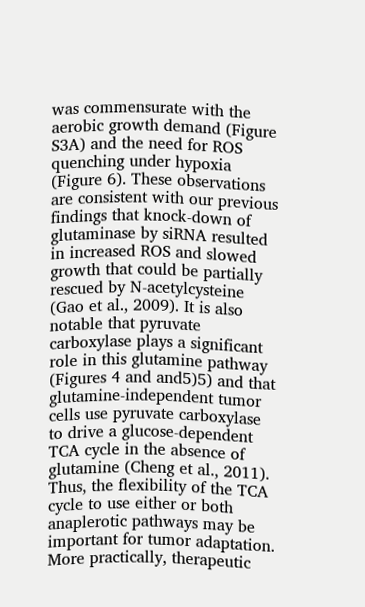was commensurate with the aerobic growth demand (Figure S3A) and the need for ROS quenching under hypoxia (Figure 6). These observations are consistent with our previous findings that knock-down of glutaminase by siRNA resulted in increased ROS and slowed growth that could be partially rescued by N-acetylcysteine (Gao et al., 2009). It is also notable that pyruvate carboxylase plays a significant role in this glutamine pathway (Figures 4 and and5)5) and that glutamine-independent tumor cells use pyruvate carboxylase to drive a glucose-dependent TCA cycle in the absence of glutamine (Cheng et al., 2011). Thus, the flexibility of the TCA cycle to use either or both anaplerotic pathways may be important for tumor adaptation. More practically, therapeutic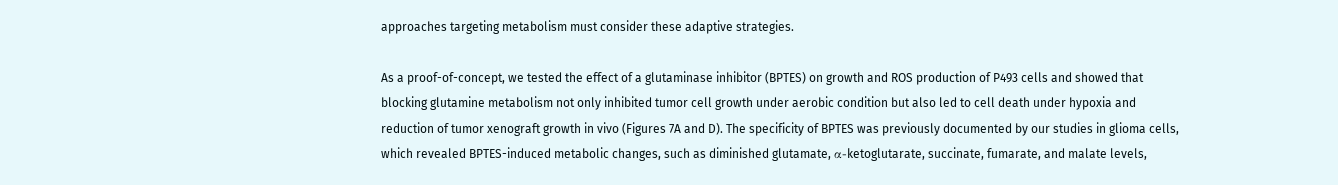approaches targeting metabolism must consider these adaptive strategies.

As a proof-of-concept, we tested the effect of a glutaminase inhibitor (BPTES) on growth and ROS production of P493 cells and showed that blocking glutamine metabolism not only inhibited tumor cell growth under aerobic condition but also led to cell death under hypoxia and reduction of tumor xenograft growth in vivo (Figures 7A and D). The specificity of BPTES was previously documented by our studies in glioma cells, which revealed BPTES-induced metabolic changes, such as diminished glutamate, α-ketoglutarate, succinate, fumarate, and malate levels,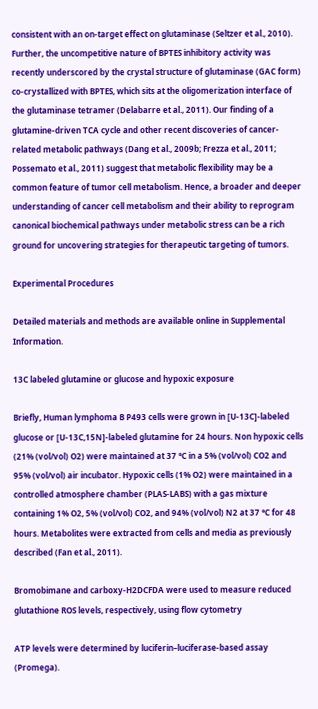consistent with an on-target effect on glutaminase (Seltzer et al., 2010). Further, the uncompetitive nature of BPTES inhibitory activity was recently underscored by the crystal structure of glutaminase (GAC form) co-crystallized with BPTES, which sits at the oligomerization interface of the glutaminase tetramer (Delabarre et al., 2011). Our finding of a glutamine-driven TCA cycle and other recent discoveries of cancer-related metabolic pathways (Dang et al., 2009b; Frezza et al., 2011; Possemato et al., 2011) suggest that metabolic flexibility may be a common feature of tumor cell metabolism. Hence, a broader and deeper understanding of cancer cell metabolism and their ability to reprogram canonical biochemical pathways under metabolic stress can be a rich ground for uncovering strategies for therapeutic targeting of tumors.

Experimental Procedures

Detailed materials and methods are available online in Supplemental Information.

13C labeled glutamine or glucose and hypoxic exposure

Briefly, Human lymphoma B P493 cells were grown in [U-13C]-labeled glucose or [U-13C,15N]-labeled glutamine for 24 hours. Non hypoxic cells (21% (vol/vol) O2) were maintained at 37 °C in a 5% (vol/vol) CO2 and 95% (vol/vol) air incubator. Hypoxic cells (1% O2) were maintained in a controlled atmosphere chamber (PLAS-LABS) with a gas mixture containing 1% O2, 5% (vol/vol) CO2, and 94% (vol/vol) N2 at 37 °C for 48 hours. Metabolites were extracted from cells and media as previously described (Fan et al., 2011).

Bromobimane and carboxy-H2DCFDA were used to measure reduced glutathione ROS levels, respectively, using flow cytometry

ATP levels were determined by luciferin–luciferase-based assay (Promega).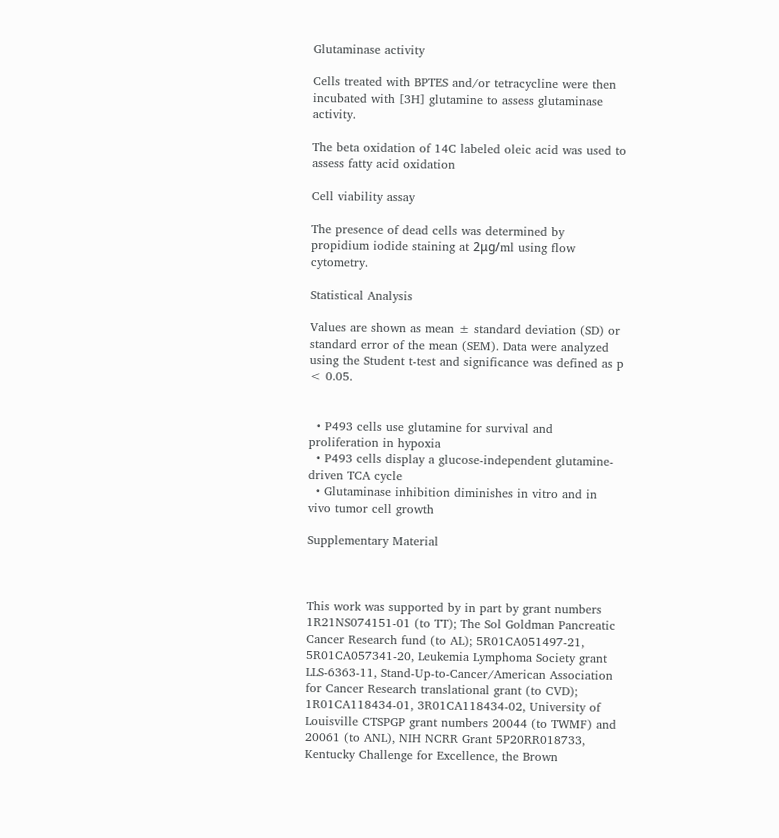Glutaminase activity

Cells treated with BPTES and/or tetracycline were then incubated with [3H] glutamine to assess glutaminase activity.

The beta oxidation of 14C labeled oleic acid was used to assess fatty acid oxidation

Cell viability assay

The presence of dead cells was determined by propidium iodide staining at 2μg/ml using flow cytometry.

Statistical Analysis

Values are shown as mean ± standard deviation (SD) or standard error of the mean (SEM). Data were analyzed using the Student t-test and significance was defined as p < 0.05.


  • P493 cells use glutamine for survival and proliferation in hypoxia
  • P493 cells display a glucose-independent glutamine-driven TCA cycle
  • Glutaminase inhibition diminishes in vitro and in vivo tumor cell growth

Supplementary Material



This work was supported by in part by grant numbers 1R21NS074151-01 (to TT); The Sol Goldman Pancreatic Cancer Research fund (to AL); 5R01CA051497-21, 5R01CA057341-20, Leukemia Lymphoma Society grant LLS-6363-11, Stand-Up-to-Cancer/American Association for Cancer Research translational grant (to CVD); 1R01CA118434-01, 3R01CA118434-02, University of Louisville CTSPGP grant numbers 20044 (to TWMF) and 20061 (to ANL), NIH NCRR Grant 5P20RR018733, Kentucky Challenge for Excellence, the Brown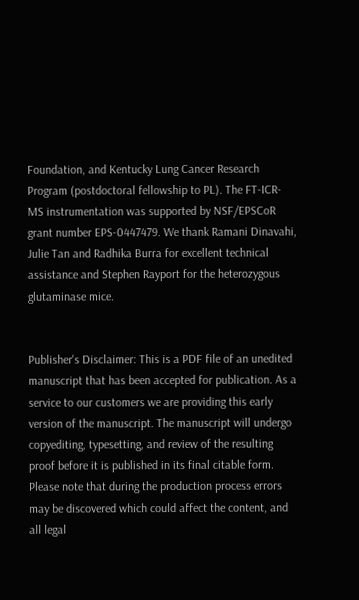Foundation, and Kentucky Lung Cancer Research Program (postdoctoral fellowship to PL). The FT-ICR-MS instrumentation was supported by NSF/EPSCoR grant number EPS-0447479. We thank Ramani Dinavahi, Julie Tan and Radhika Burra for excellent technical assistance and Stephen Rayport for the heterozygous glutaminase mice.


Publisher's Disclaimer: This is a PDF file of an unedited manuscript that has been accepted for publication. As a service to our customers we are providing this early version of the manuscript. The manuscript will undergo copyediting, typesetting, and review of the resulting proof before it is published in its final citable form. Please note that during the production process errors may be discovered which could affect the content, and all legal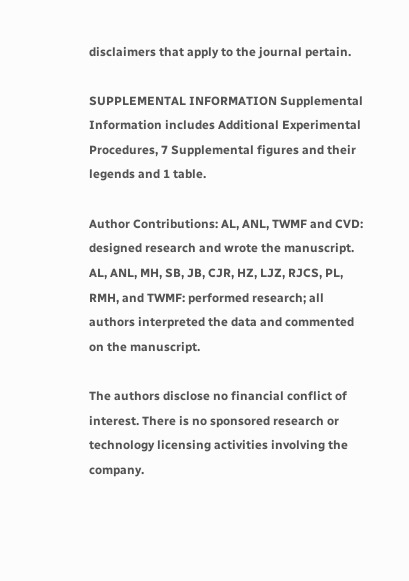disclaimers that apply to the journal pertain.

SUPPLEMENTAL INFORMATION Supplemental Information includes Additional Experimental Procedures, 7 Supplemental figures and their legends and 1 table.

Author Contributions: AL, ANL, TWMF and CVD: designed research and wrote the manuscript. AL, ANL, MH, SB, JB, CJR, HZ, LJZ, RJCS, PL, RMH, and TWMF: performed research; all authors interpreted the data and commented on the manuscript.

The authors disclose no financial conflict of interest. There is no sponsored research or technology licensing activities involving the company.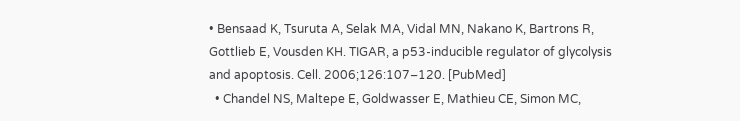• Bensaad K, Tsuruta A, Selak MA, Vidal MN, Nakano K, Bartrons R, Gottlieb E, Vousden KH. TIGAR, a p53-inducible regulator of glycolysis and apoptosis. Cell. 2006;126:107–120. [PubMed]
  • Chandel NS, Maltepe E, Goldwasser E, Mathieu CE, Simon MC,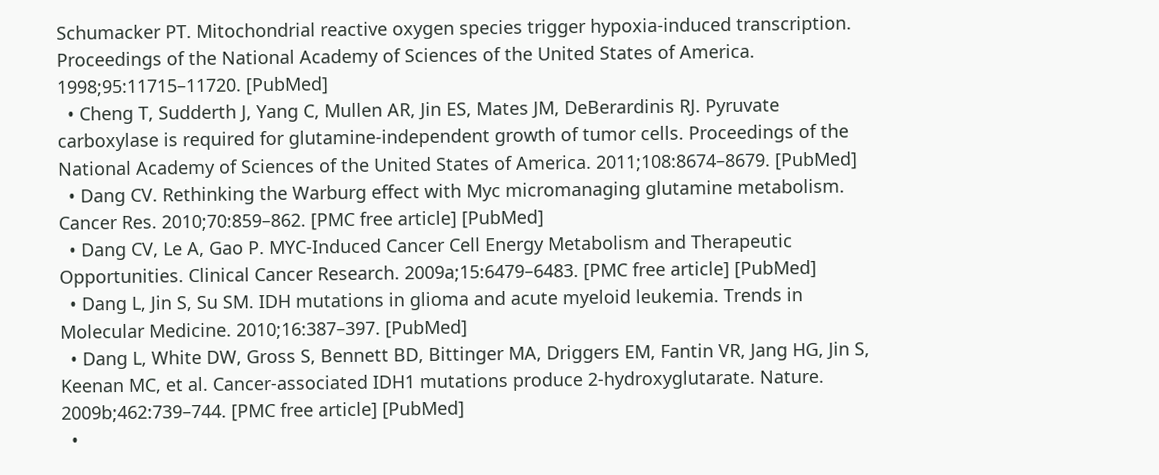Schumacker PT. Mitochondrial reactive oxygen species trigger hypoxia-induced transcription. Proceedings of the National Academy of Sciences of the United States of America. 1998;95:11715–11720. [PubMed]
  • Cheng T, Sudderth J, Yang C, Mullen AR, Jin ES, Mates JM, DeBerardinis RJ. Pyruvate carboxylase is required for glutamine-independent growth of tumor cells. Proceedings of the National Academy of Sciences of the United States of America. 2011;108:8674–8679. [PubMed]
  • Dang CV. Rethinking the Warburg effect with Myc micromanaging glutamine metabolism. Cancer Res. 2010;70:859–862. [PMC free article] [PubMed]
  • Dang CV, Le A, Gao P. MYC-Induced Cancer Cell Energy Metabolism and Therapeutic Opportunities. Clinical Cancer Research. 2009a;15:6479–6483. [PMC free article] [PubMed]
  • Dang L, Jin S, Su SM. IDH mutations in glioma and acute myeloid leukemia. Trends in Molecular Medicine. 2010;16:387–397. [PubMed]
  • Dang L, White DW, Gross S, Bennett BD, Bittinger MA, Driggers EM, Fantin VR, Jang HG, Jin S, Keenan MC, et al. Cancer-associated IDH1 mutations produce 2-hydroxyglutarate. Nature. 2009b;462:739–744. [PMC free article] [PubMed]
  •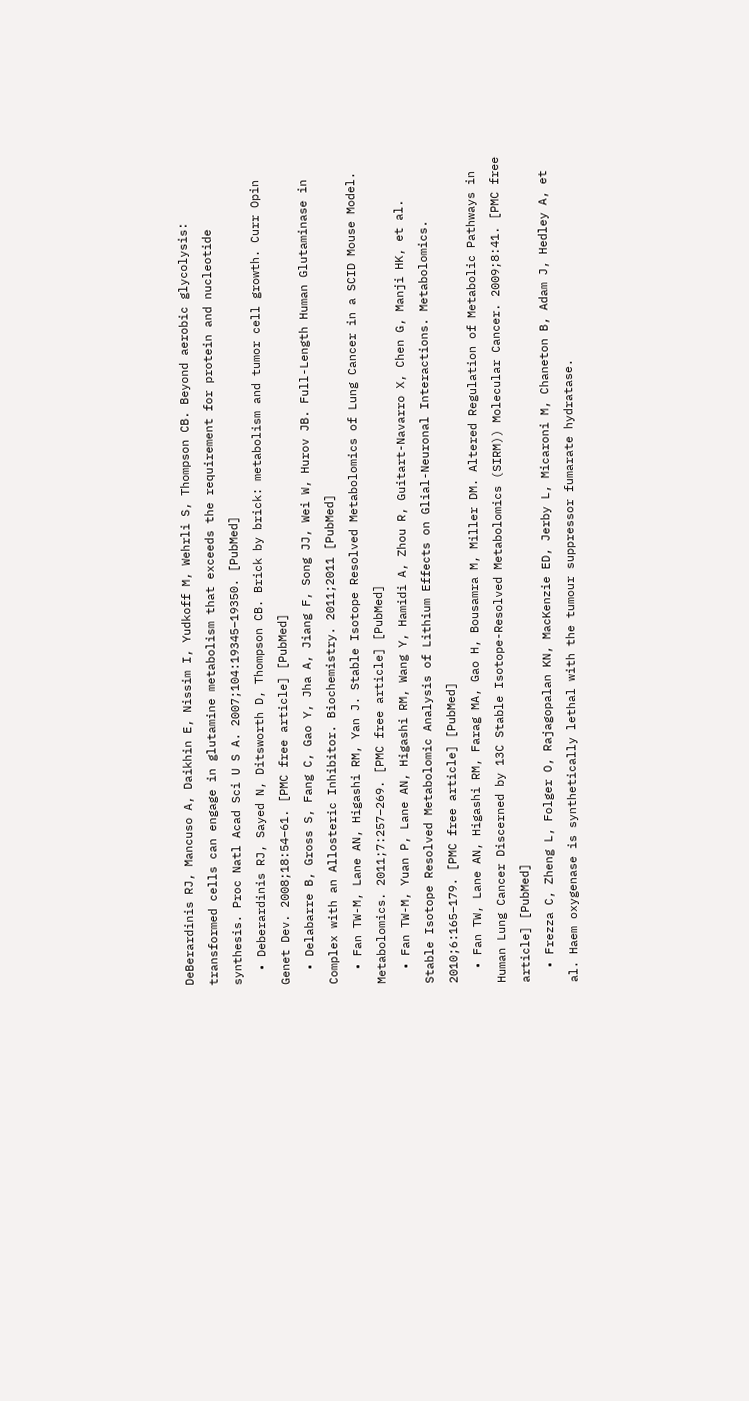DeBerardinis RJ, Mancuso A, Daikhin E, Nissim I, Yudkoff M, Wehrli S, Thompson CB. Beyond aerobic glycolysis: transformed cells can engage in glutamine metabolism that exceeds the requirement for protein and nucleotide synthesis. Proc Natl Acad Sci U S A. 2007;104:19345–19350. [PubMed]
  • Deberardinis RJ, Sayed N, Ditsworth D, Thompson CB. Brick by brick: metabolism and tumor cell growth. Curr Opin Genet Dev. 2008;18:54–61. [PMC free article] [PubMed]
  • Delabarre B, Gross S, Fang C, Gao Y, Jha A, Jiang F, Song JJ, Wei W, Hurov JB. Full-Length Human Glutaminase in Complex with an Allosteric Inhibitor. Biochemistry. 2011;2011 [PubMed]
  • Fan TW-M, Lane AN, Higashi RM, Yan J. Stable Isotope Resolved Metabolomics of Lung Cancer in a SCID Mouse Model. Metabolomics. 2011;7:257–269. [PMC free article] [PubMed]
  • Fan TW-M, Yuan P, Lane AN, Higashi RM, Wang Y, Hamidi A, Zhou R, Guitart-Navarro X, Chen G, Manji HK, et al. Stable Isotope Resolved Metabolomic Analysis of Lithium Effects on Glial-Neuronal Interactions. Metabolomics. 2010;6:165–179. [PMC free article] [PubMed]
  • Fan TW, Lane AN, Higashi RM, Farag MA, Gao H, Bousamra M, Miller DM. Altered Regulation of Metabolic Pathways in Human Lung Cancer Discerned by 13C Stable Isotope-Resolved Metabolomics (SIRM)) Molecular Cancer. 2009;8:41. [PMC free article] [PubMed]
  • Frezza C, Zheng L, Folger O, Rajagopalan KN, MacKenzie ED, Jerby L, Micaroni M, Chaneton B, Adam J, Hedley A, et al. Haem oxygenase is synthetically lethal with the tumour suppressor fumarate hydratase.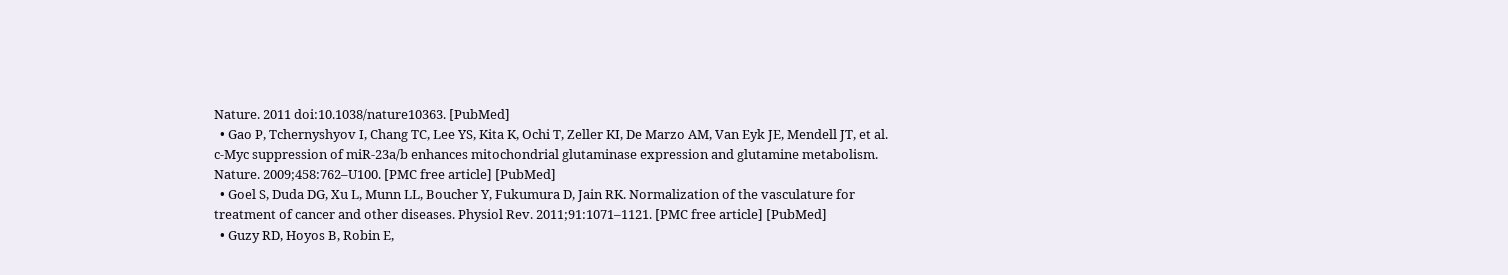Nature. 2011 doi:10.1038/nature10363. [PubMed]
  • Gao P, Tchernyshyov I, Chang TC, Lee YS, Kita K, Ochi T, Zeller KI, De Marzo AM, Van Eyk JE, Mendell JT, et al. c-Myc suppression of miR-23a/b enhances mitochondrial glutaminase expression and glutamine metabolism. Nature. 2009;458:762–U100. [PMC free article] [PubMed]
  • Goel S, Duda DG, Xu L, Munn LL, Boucher Y, Fukumura D, Jain RK. Normalization of the vasculature for treatment of cancer and other diseases. Physiol Rev. 2011;91:1071–1121. [PMC free article] [PubMed]
  • Guzy RD, Hoyos B, Robin E,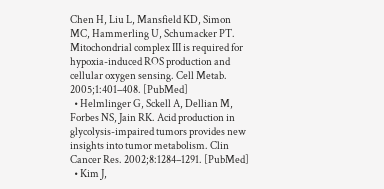Chen H, Liu L, Mansfield KD, Simon MC, Hammerling U, Schumacker PT. Mitochondrial complex III is required for hypoxia-induced ROS production and cellular oxygen sensing. Cell Metab. 2005;1:401–408. [PubMed]
  • Helmlinger G, Sckell A, Dellian M, Forbes NS, Jain RK. Acid production in glycolysis-impaired tumors provides new insights into tumor metabolism. Clin Cancer Res. 2002;8:1284–1291. [PubMed]
  • Kim J,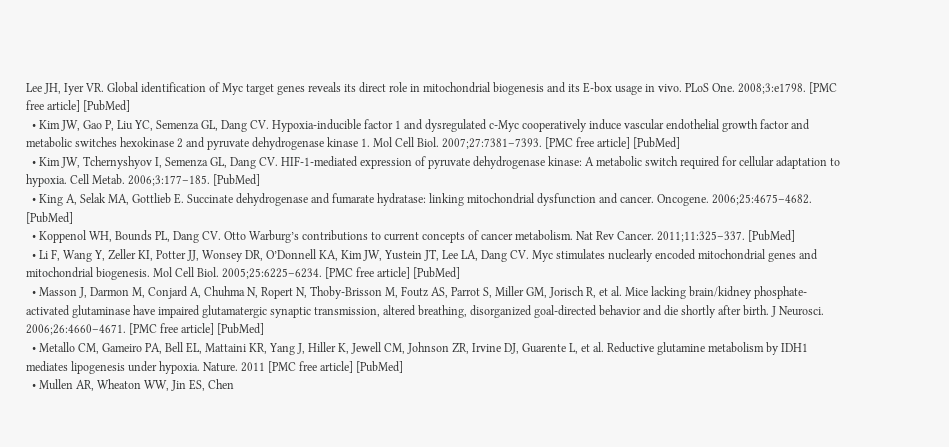Lee JH, Iyer VR. Global identification of Myc target genes reveals its direct role in mitochondrial biogenesis and its E-box usage in vivo. PLoS One. 2008;3:e1798. [PMC free article] [PubMed]
  • Kim JW, Gao P, Liu YC, Semenza GL, Dang CV. Hypoxia-inducible factor 1 and dysregulated c-Myc cooperatively induce vascular endothelial growth factor and metabolic switches hexokinase 2 and pyruvate dehydrogenase kinase 1. Mol Cell Biol. 2007;27:7381–7393. [PMC free article] [PubMed]
  • Kim JW, Tchernyshyov I, Semenza GL, Dang CV. HIF-1-mediated expression of pyruvate dehydrogenase kinase: A metabolic switch required for cellular adaptation to hypoxia. Cell Metab. 2006;3:177–185. [PubMed]
  • King A, Selak MA, Gottlieb E. Succinate dehydrogenase and fumarate hydratase: linking mitochondrial dysfunction and cancer. Oncogene. 2006;25:4675–4682. [PubMed]
  • Koppenol WH, Bounds PL, Dang CV. Otto Warburg’s contributions to current concepts of cancer metabolism. Nat Rev Cancer. 2011;11:325–337. [PubMed]
  • Li F, Wang Y, Zeller KI, Potter JJ, Wonsey DR, O’Donnell KA, Kim JW, Yustein JT, Lee LA, Dang CV. Myc stimulates nuclearly encoded mitochondrial genes and mitochondrial biogenesis. Mol Cell Biol. 2005;25:6225–6234. [PMC free article] [PubMed]
  • Masson J, Darmon M, Conjard A, Chuhma N, Ropert N, Thoby-Brisson M, Foutz AS, Parrot S, Miller GM, Jorisch R, et al. Mice lacking brain/kidney phosphate-activated glutaminase have impaired glutamatergic synaptic transmission, altered breathing, disorganized goal-directed behavior and die shortly after birth. J Neurosci. 2006;26:4660–4671. [PMC free article] [PubMed]
  • Metallo CM, Gameiro PA, Bell EL, Mattaini KR, Yang J, Hiller K, Jewell CM, Johnson ZR, Irvine DJ, Guarente L, et al. Reductive glutamine metabolism by IDH1 mediates lipogenesis under hypoxia. Nature. 2011 [PMC free article] [PubMed]
  • Mullen AR, Wheaton WW, Jin ES, Chen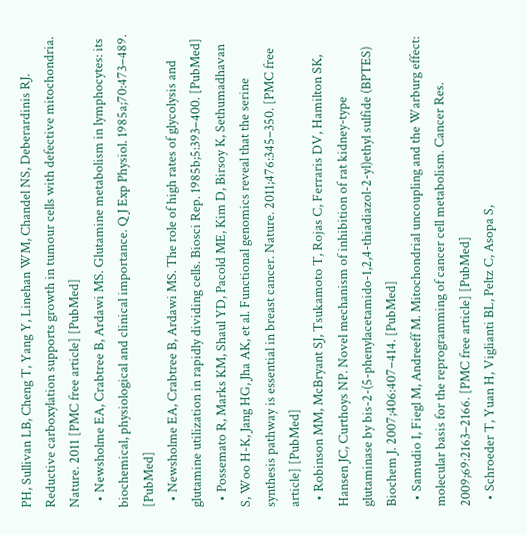PH, Sullivan LB, Cheng T, Yang Y, Linehan WM, Chandel NS, Deberardinis RJ. Reductive carboxylation supports growth in tumour cells with defective mitochondria. Nature. 2011 [PMC free article] [PubMed]
  • Newsholme EA, Crabtree B, Ardawi MS. Glutamine metabolism in lymphocytes: its biochemical, physiological and clinical importance. Q J Exp Physiol. 1985a;70:473–489. [PubMed]
  • Newsholme EA, Crabtree B, Ardawi MS. The role of high rates of glycolysis and glutamine utilization in rapidly dividing cells. Biosci Rep. 1985b;5:393–400. [PubMed]
  • Possemato R, Marks KM, Shaul YD, Pacold ME, Kim D, Birsoy K, Sethumadhavan S, Woo H-K, Jang HG, Jha AK, et al. Functional genomics reveal that the serine synthesis pathway is essential in breast cancer. Nature. 2011;476:345–350. [PMC free article] [PubMed]
  • Robinson MM, McBryant SJ, Tsukamoto T, Rojas C, Ferraris DV, Hamilton SK, Hansen JC, Curthoys NP. Novel mechanism of inhibition of rat kidney-type glutaminase by bis-2-(5-phenylacetamido-1,2,4-thiadiazol-2-yl)ethyl sulfide (BPTES) Biochem J. 2007;406:407–414. [PubMed]
  • Samudio I, Fiegl M, Andreeff M. Mitochondrial uncoupling and the Warburg effect: molecular basis for the reprogramming of cancer cell metabolism. Cancer Res. 2009;69:2163–2166. [PMC free article] [PubMed]
  • Schroeder T, Yuan H, Viglianti BL, Peltz C, Asopa S,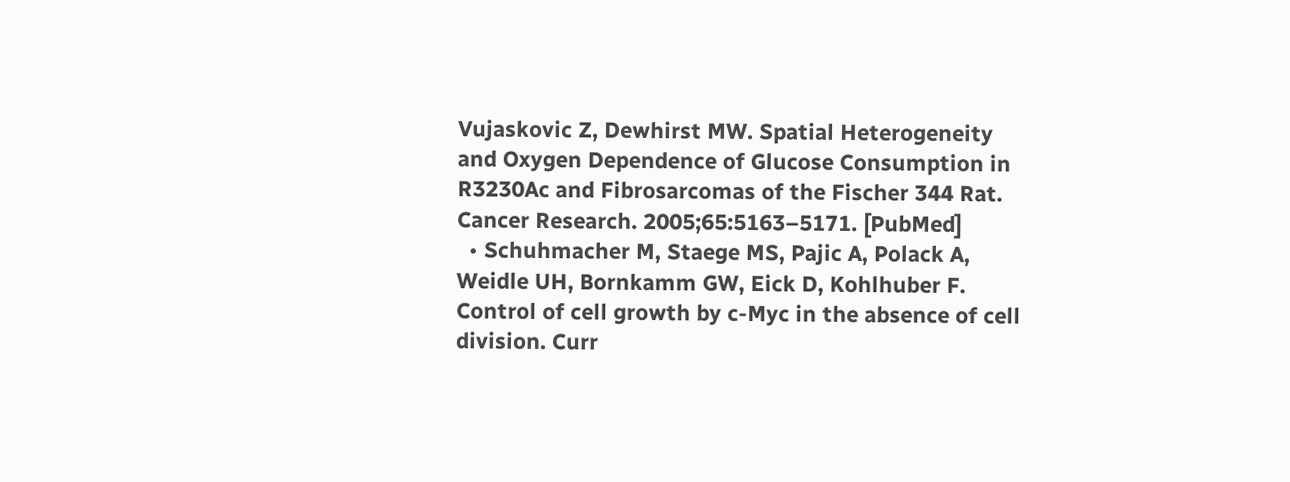Vujaskovic Z, Dewhirst MW. Spatial Heterogeneity and Oxygen Dependence of Glucose Consumption in R3230Ac and Fibrosarcomas of the Fischer 344 Rat. Cancer Research. 2005;65:5163–5171. [PubMed]
  • Schuhmacher M, Staege MS, Pajic A, Polack A, Weidle UH, Bornkamm GW, Eick D, Kohlhuber F. Control of cell growth by c-Myc in the absence of cell division. Curr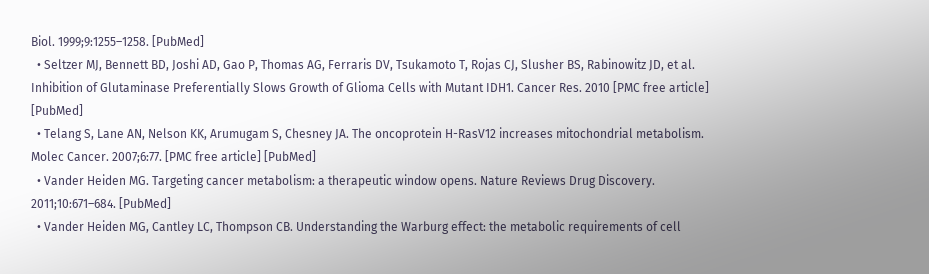Biol. 1999;9:1255–1258. [PubMed]
  • Seltzer MJ, Bennett BD, Joshi AD, Gao P, Thomas AG, Ferraris DV, Tsukamoto T, Rojas CJ, Slusher BS, Rabinowitz JD, et al. Inhibition of Glutaminase Preferentially Slows Growth of Glioma Cells with Mutant IDH1. Cancer Res. 2010 [PMC free article] [PubMed]
  • Telang S, Lane AN, Nelson KK, Arumugam S, Chesney JA. The oncoprotein H-RasV12 increases mitochondrial metabolism. Molec Cancer. 2007;6:77. [PMC free article] [PubMed]
  • Vander Heiden MG. Targeting cancer metabolism: a therapeutic window opens. Nature Reviews Drug Discovery. 2011;10:671–684. [PubMed]
  • Vander Heiden MG, Cantley LC, Thompson CB. Understanding the Warburg effect: the metabolic requirements of cell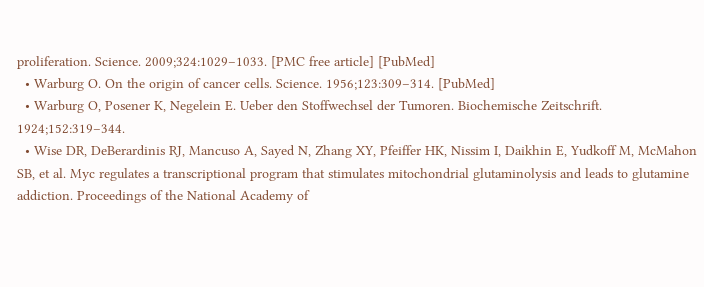proliferation. Science. 2009;324:1029–1033. [PMC free article] [PubMed]
  • Warburg O. On the origin of cancer cells. Science. 1956;123:309–314. [PubMed]
  • Warburg O, Posener K, Negelein E. Ueber den Stoffwechsel der Tumoren. Biochemische Zeitschrift. 1924;152:319–344.
  • Wise DR, DeBerardinis RJ, Mancuso A, Sayed N, Zhang XY, Pfeiffer HK, Nissim I, Daikhin E, Yudkoff M, McMahon SB, et al. Myc regulates a transcriptional program that stimulates mitochondrial glutaminolysis and leads to glutamine addiction. Proceedings of the National Academy of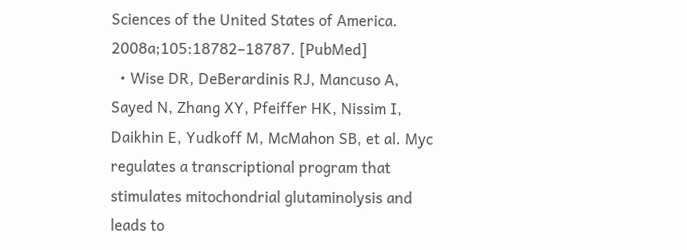Sciences of the United States of America. 2008a;105:18782–18787. [PubMed]
  • Wise DR, DeBerardinis RJ, Mancuso A, Sayed N, Zhang XY, Pfeiffer HK, Nissim I, Daikhin E, Yudkoff M, McMahon SB, et al. Myc regulates a transcriptional program that stimulates mitochondrial glutaminolysis and leads to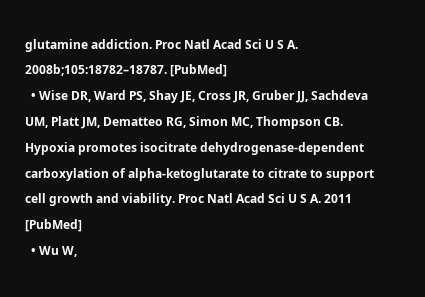glutamine addiction. Proc Natl Acad Sci U S A. 2008b;105:18782–18787. [PubMed]
  • Wise DR, Ward PS, Shay JE, Cross JR, Gruber JJ, Sachdeva UM, Platt JM, Dematteo RG, Simon MC, Thompson CB. Hypoxia promotes isocitrate dehydrogenase-dependent carboxylation of alpha-ketoglutarate to citrate to support cell growth and viability. Proc Natl Acad Sci U S A. 2011 [PubMed]
  • Wu W,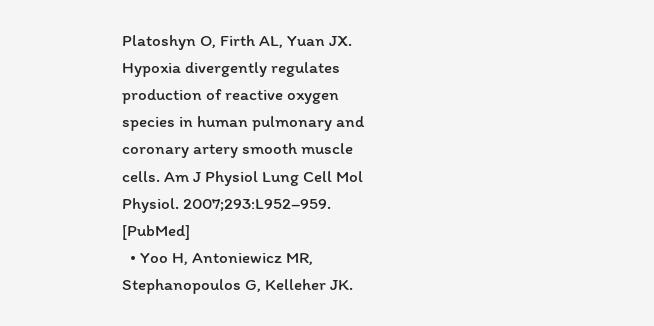Platoshyn O, Firth AL, Yuan JX. Hypoxia divergently regulates production of reactive oxygen species in human pulmonary and coronary artery smooth muscle cells. Am J Physiol Lung Cell Mol Physiol. 2007;293:L952–959. [PubMed]
  • Yoo H, Antoniewicz MR, Stephanopoulos G, Kelleher JK.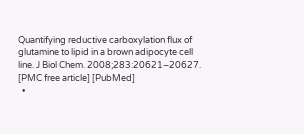Quantifying reductive carboxylation flux of glutamine to lipid in a brown adipocyte cell line. J Biol Chem. 2008;283:20621–20627. [PMC free article] [PubMed]
  •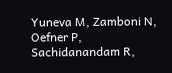Yuneva M, Zamboni N, Oefner P, Sachidanandam R,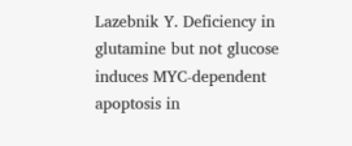Lazebnik Y. Deficiency in glutamine but not glucose induces MYC-dependent apoptosis in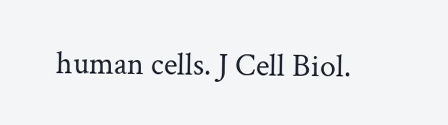human cells. J Cell Biol.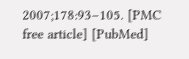2007;178:93–105. [PMC free article] [PubMed]